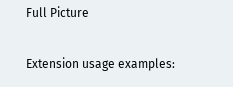Full Picture

Extension usage examples: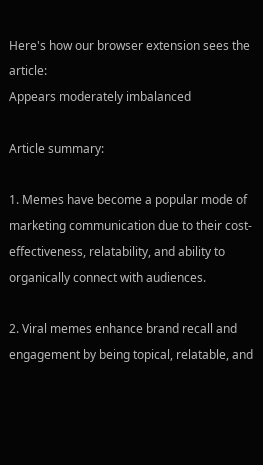Here's how our browser extension sees the article:
Appears moderately imbalanced

Article summary:

1. Memes have become a popular mode of marketing communication due to their cost-effectiveness, relatability, and ability to organically connect with audiences.

2. Viral memes enhance brand recall and engagement by being topical, relatable, and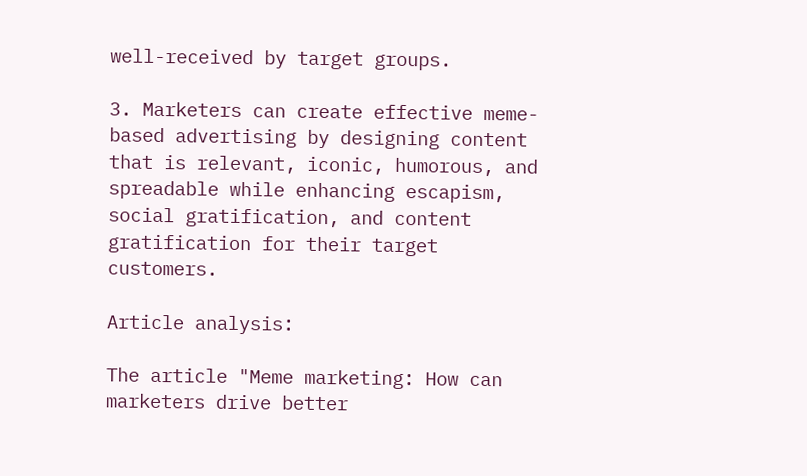well-received by target groups.

3. Marketers can create effective meme-based advertising by designing content that is relevant, iconic, humorous, and spreadable while enhancing escapism, social gratification, and content gratification for their target customers.

Article analysis:

The article "Meme marketing: How can marketers drive better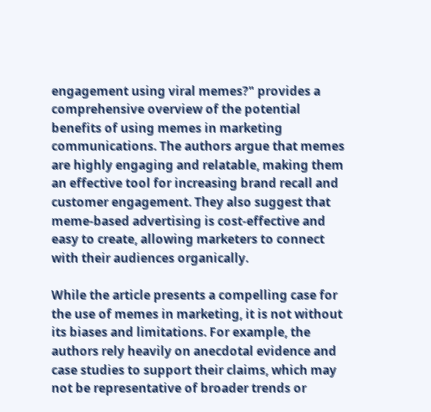engagement using viral memes?" provides a comprehensive overview of the potential benefits of using memes in marketing communications. The authors argue that memes are highly engaging and relatable, making them an effective tool for increasing brand recall and customer engagement. They also suggest that meme-based advertising is cost-effective and easy to create, allowing marketers to connect with their audiences organically.

While the article presents a compelling case for the use of memes in marketing, it is not without its biases and limitations. For example, the authors rely heavily on anecdotal evidence and case studies to support their claims, which may not be representative of broader trends or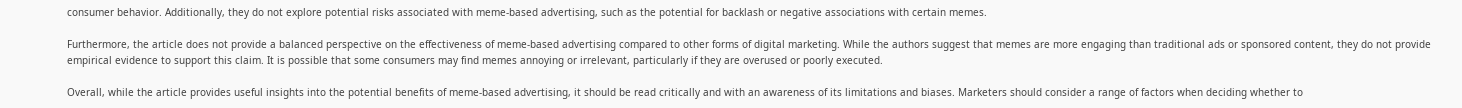consumer behavior. Additionally, they do not explore potential risks associated with meme-based advertising, such as the potential for backlash or negative associations with certain memes.

Furthermore, the article does not provide a balanced perspective on the effectiveness of meme-based advertising compared to other forms of digital marketing. While the authors suggest that memes are more engaging than traditional ads or sponsored content, they do not provide empirical evidence to support this claim. It is possible that some consumers may find memes annoying or irrelevant, particularly if they are overused or poorly executed.

Overall, while the article provides useful insights into the potential benefits of meme-based advertising, it should be read critically and with an awareness of its limitations and biases. Marketers should consider a range of factors when deciding whether to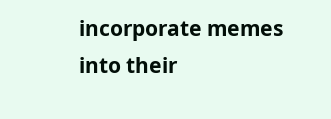incorporate memes into their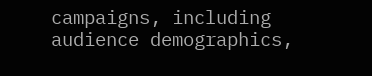campaigns, including audience demographics,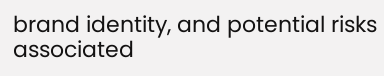brand identity, and potential risks associated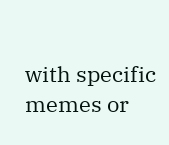with specific memes or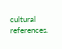cultural references.